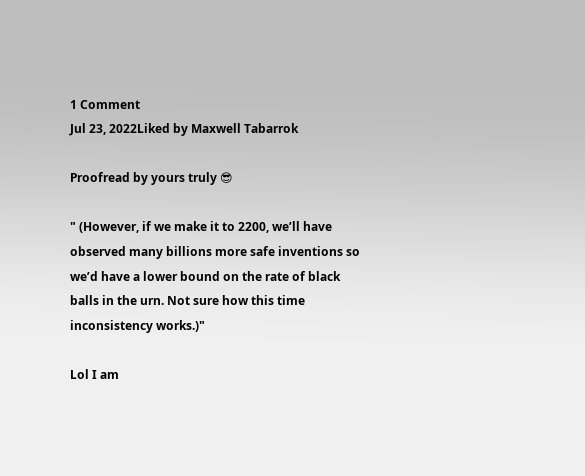1 Comment
Jul 23, 2022Liked by Maxwell Tabarrok

Proofread by yours truly 😎

" (However, if we make it to 2200, we’ll have observed many billions more safe inventions so we’d have a lower bound on the rate of black balls in the urn. Not sure how this time inconsistency works.)"

Lol I am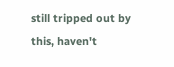still tripped out by this, haven't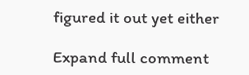figured it out yet either

Expand full comment